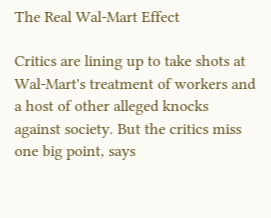The Real Wal-Mart Effect

Critics are lining up to take shots at Wal-Mart's treatment of workers and a host of other alleged knocks against society. But the critics miss one big point, says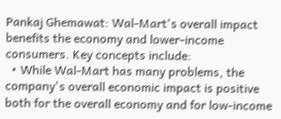Pankaj Ghemawat: Wal-Mart's overall impact benefits the economy and lower-income consumers. Key concepts include:
  • While Wal-Mart has many problems, the company's overall economic impact is positive both for the overall economy and for low-income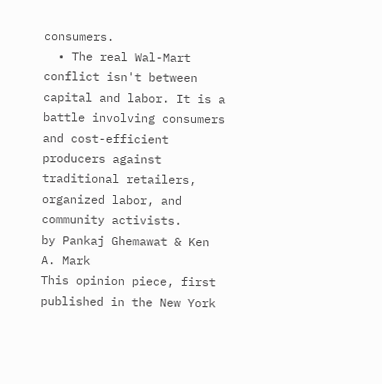consumers.
  • The real Wal-Mart conflict isn't between capital and labor. It is a battle involving consumers and cost-efficient producers against traditional retailers, organized labor, and community activists.
by Pankaj Ghemawat & Ken A. Mark
This opinion piece, first published in the New York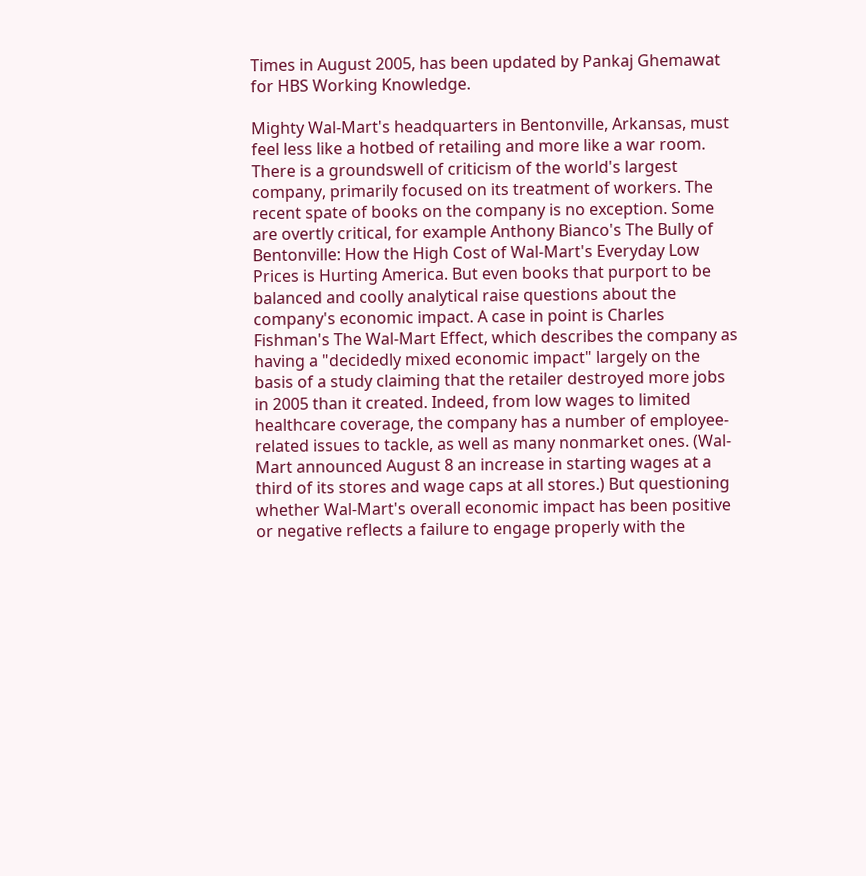Times in August 2005, has been updated by Pankaj Ghemawat for HBS Working Knowledge.

Mighty Wal-Mart's headquarters in Bentonville, Arkansas, must feel less like a hotbed of retailing and more like a war room. There is a groundswell of criticism of the world's largest company, primarily focused on its treatment of workers. The recent spate of books on the company is no exception. Some are overtly critical, for example Anthony Bianco's The Bully of Bentonville: How the High Cost of Wal-Mart's Everyday Low Prices is Hurting America. But even books that purport to be balanced and coolly analytical raise questions about the company's economic impact. A case in point is Charles Fishman's The Wal-Mart Effect, which describes the company as having a "decidedly mixed economic impact" largely on the basis of a study claiming that the retailer destroyed more jobs in 2005 than it created. Indeed, from low wages to limited healthcare coverage, the company has a number of employee-related issues to tackle, as well as many nonmarket ones. (Wal-Mart announced August 8 an increase in starting wages at a third of its stores and wage caps at all stores.) But questioning whether Wal-Mart's overall economic impact has been positive or negative reflects a failure to engage properly with the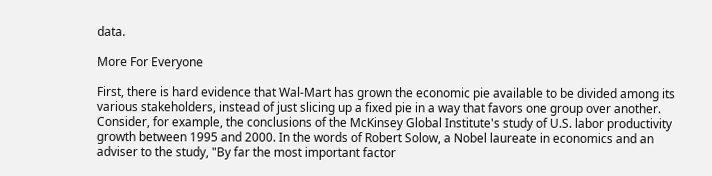data.

More For Everyone

First, there is hard evidence that Wal-Mart has grown the economic pie available to be divided among its various stakeholders, instead of just slicing up a fixed pie in a way that favors one group over another. Consider, for example, the conclusions of the McKinsey Global Institute's study of U.S. labor productivity growth between 1995 and 2000. In the words of Robert Solow, a Nobel laureate in economics and an adviser to the study, "By far the most important factor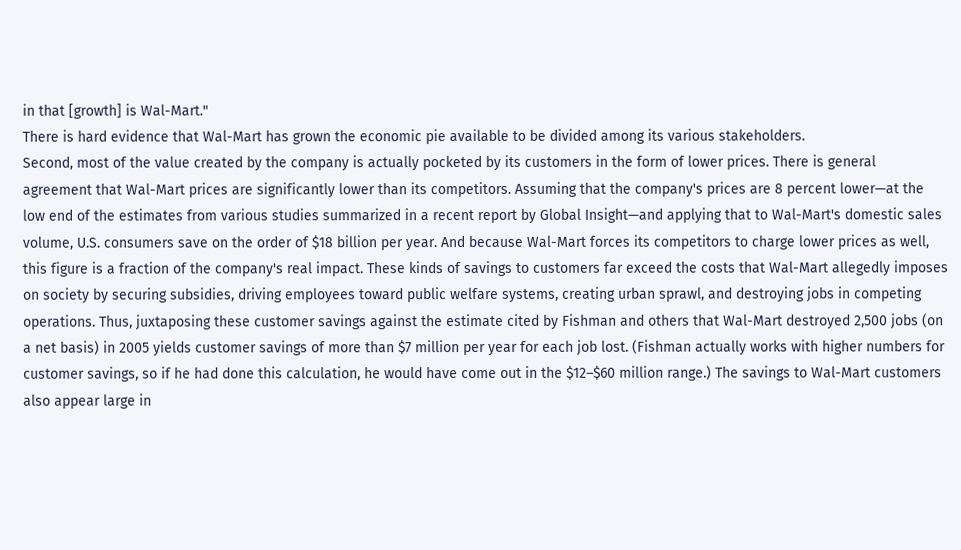in that [growth] is Wal-Mart."
There is hard evidence that Wal-Mart has grown the economic pie available to be divided among its various stakeholders.
Second, most of the value created by the company is actually pocketed by its customers in the form of lower prices. There is general agreement that Wal-Mart prices are significantly lower than its competitors. Assuming that the company's prices are 8 percent lower—at the low end of the estimates from various studies summarized in a recent report by Global Insight—and applying that to Wal-Mart's domestic sales volume, U.S. consumers save on the order of $18 billion per year. And because Wal-Mart forces its competitors to charge lower prices as well, this figure is a fraction of the company's real impact. These kinds of savings to customers far exceed the costs that Wal-Mart allegedly imposes on society by securing subsidies, driving employees toward public welfare systems, creating urban sprawl, and destroying jobs in competing operations. Thus, juxtaposing these customer savings against the estimate cited by Fishman and others that Wal-Mart destroyed 2,500 jobs (on a net basis) in 2005 yields customer savings of more than $7 million per year for each job lost. (Fishman actually works with higher numbers for customer savings, so if he had done this calculation, he would have come out in the $12–$60 million range.) The savings to Wal-Mart customers also appear large in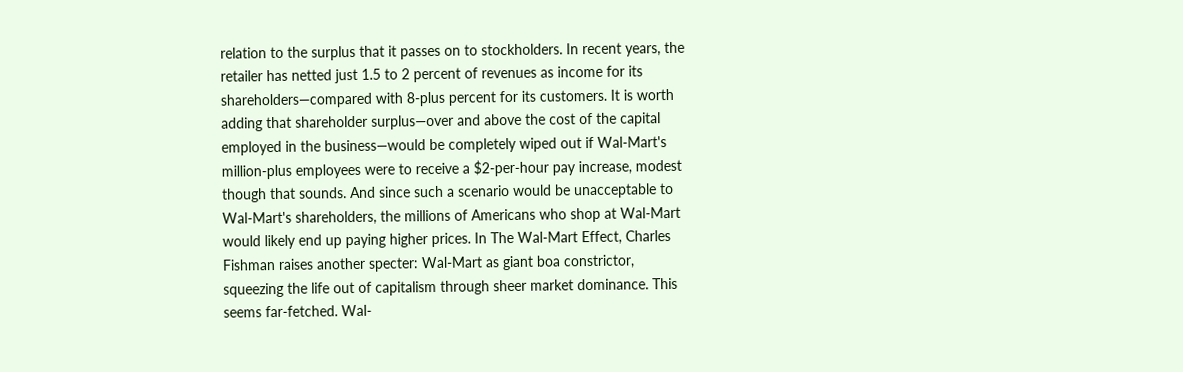relation to the surplus that it passes on to stockholders. In recent years, the retailer has netted just 1.5 to 2 percent of revenues as income for its shareholders—compared with 8-plus percent for its customers. It is worth adding that shareholder surplus—over and above the cost of the capital employed in the business—would be completely wiped out if Wal-Mart's million-plus employees were to receive a $2-per-hour pay increase, modest though that sounds. And since such a scenario would be unacceptable to Wal-Mart's shareholders, the millions of Americans who shop at Wal-Mart would likely end up paying higher prices. In The Wal-Mart Effect, Charles Fishman raises another specter: Wal-Mart as giant boa constrictor, squeezing the life out of capitalism through sheer market dominance. This seems far-fetched. Wal-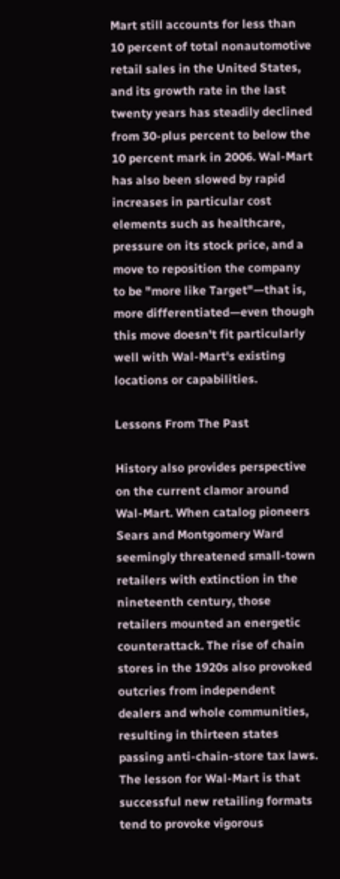Mart still accounts for less than 10 percent of total nonautomotive retail sales in the United States, and its growth rate in the last twenty years has steadily declined from 30-plus percent to below the 10 percent mark in 2006. Wal-Mart has also been slowed by rapid increases in particular cost elements such as healthcare, pressure on its stock price, and a move to reposition the company to be "more like Target"—that is, more differentiated—even though this move doesn't fit particularly well with Wal-Mart's existing locations or capabilities.

Lessons From The Past

History also provides perspective on the current clamor around Wal-Mart. When catalog pioneers Sears and Montgomery Ward seemingly threatened small-town retailers with extinction in the nineteenth century, those retailers mounted an energetic counterattack. The rise of chain stores in the 1920s also provoked outcries from independent dealers and whole communities, resulting in thirteen states passing anti-chain-store tax laws. The lesson for Wal-Mart is that successful new retailing formats tend to provoke vigorous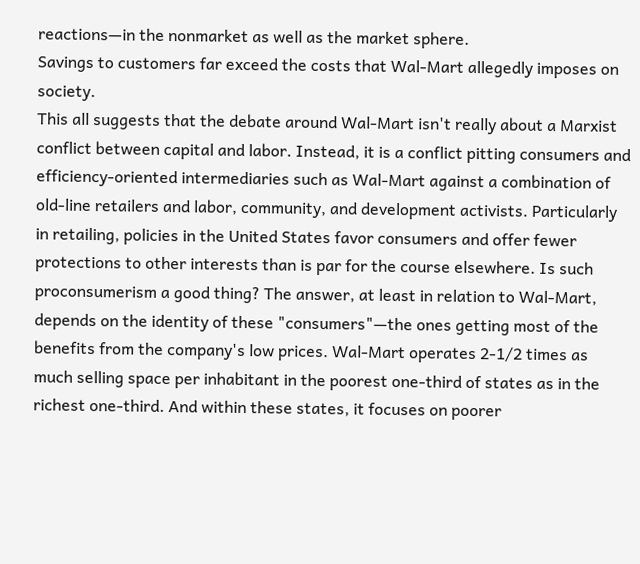reactions—in the nonmarket as well as the market sphere.
Savings to customers far exceed the costs that Wal-Mart allegedly imposes on society.
This all suggests that the debate around Wal-Mart isn't really about a Marxist conflict between capital and labor. Instead, it is a conflict pitting consumers and efficiency-oriented intermediaries such as Wal-Mart against a combination of old-line retailers and labor, community, and development activists. Particularly in retailing, policies in the United States favor consumers and offer fewer protections to other interests than is par for the course elsewhere. Is such proconsumerism a good thing? The answer, at least in relation to Wal-Mart, depends on the identity of these "consumers"—the ones getting most of the benefits from the company's low prices. Wal-Mart operates 2-1/2 times as much selling space per inhabitant in the poorest one-third of states as in the richest one-third. And within these states, it focuses on poorer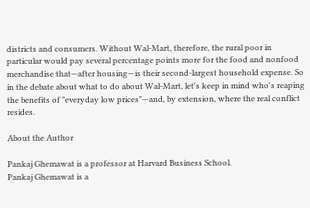districts and consumers. Without Wal-Mart, therefore, the rural poor in particular would pay several percentage points more for the food and nonfood merchandise that—after housing—is their second-largest household expense. So in the debate about what to do about Wal-Mart, let's keep in mind who's reaping the benefits of "everyday low prices"—and, by extension, where the real conflict resides.

About the Author

Pankaj Ghemawat is a professor at Harvard Business School.
Pankaj Ghemawat is a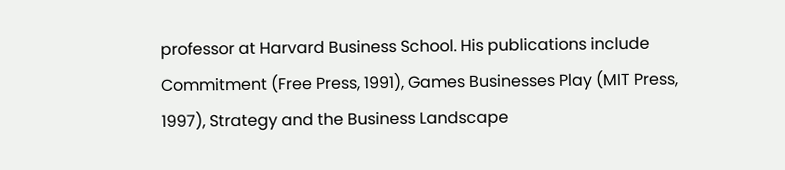professor at Harvard Business School. His publications include Commitment (Free Press, 1991), Games Businesses Play (MIT Press, 1997), Strategy and the Business Landscape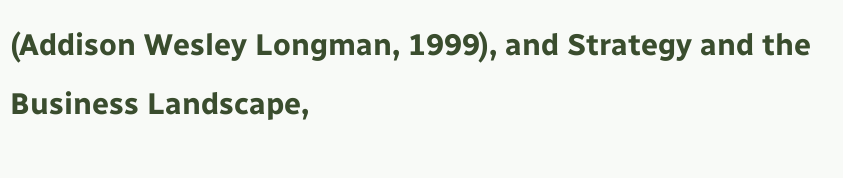(Addison Wesley Longman, 1999), and Strategy and the Business Landscape,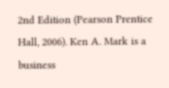2nd Edition (Pearson Prentice Hall, 2006). Ken A. Mark is a business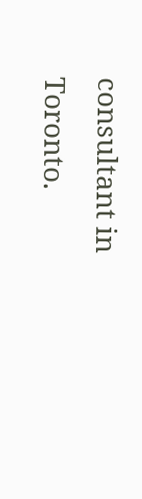consultant in Toronto.